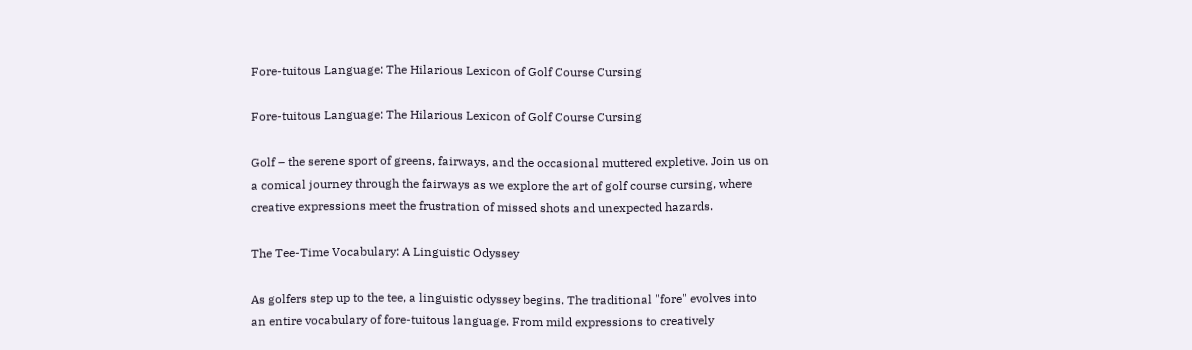Fore-tuitous Language: The Hilarious Lexicon of Golf Course Cursing

Fore-tuitous Language: The Hilarious Lexicon of Golf Course Cursing

Golf – the serene sport of greens, fairways, and the occasional muttered expletive. Join us on a comical journey through the fairways as we explore the art of golf course cursing, where creative expressions meet the frustration of missed shots and unexpected hazards.

The Tee-Time Vocabulary: A Linguistic Odyssey

As golfers step up to the tee, a linguistic odyssey begins. The traditional "fore" evolves into an entire vocabulary of fore-tuitous language. From mild expressions to creatively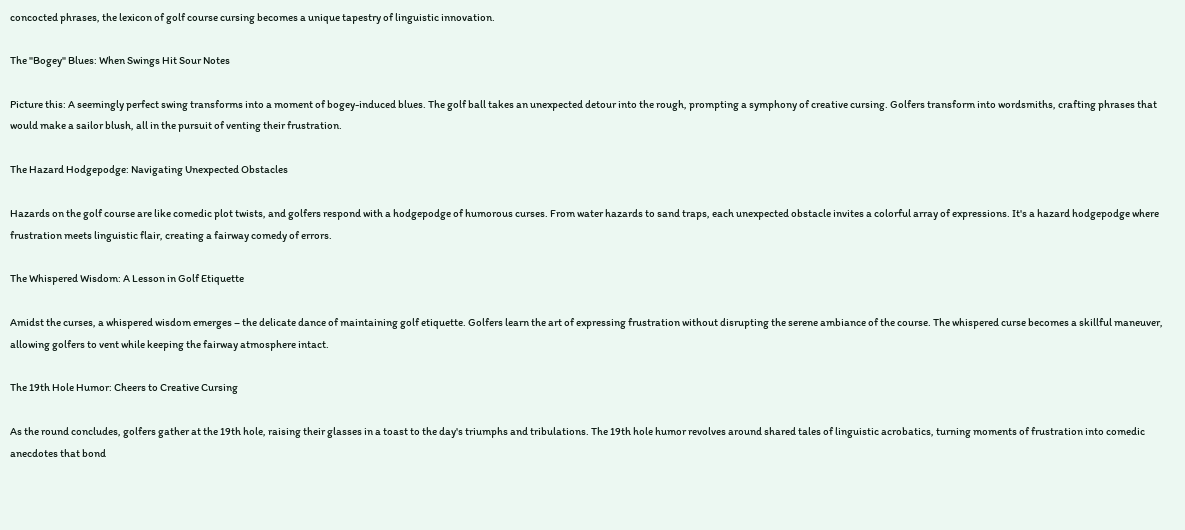concocted phrases, the lexicon of golf course cursing becomes a unique tapestry of linguistic innovation.

The "Bogey" Blues: When Swings Hit Sour Notes

Picture this: A seemingly perfect swing transforms into a moment of bogey-induced blues. The golf ball takes an unexpected detour into the rough, prompting a symphony of creative cursing. Golfers transform into wordsmiths, crafting phrases that would make a sailor blush, all in the pursuit of venting their frustration.

The Hazard Hodgepodge: Navigating Unexpected Obstacles

Hazards on the golf course are like comedic plot twists, and golfers respond with a hodgepodge of humorous curses. From water hazards to sand traps, each unexpected obstacle invites a colorful array of expressions. It's a hazard hodgepodge where frustration meets linguistic flair, creating a fairway comedy of errors.

The Whispered Wisdom: A Lesson in Golf Etiquette

Amidst the curses, a whispered wisdom emerges – the delicate dance of maintaining golf etiquette. Golfers learn the art of expressing frustration without disrupting the serene ambiance of the course. The whispered curse becomes a skillful maneuver, allowing golfers to vent while keeping the fairway atmosphere intact.

The 19th Hole Humor: Cheers to Creative Cursing

As the round concludes, golfers gather at the 19th hole, raising their glasses in a toast to the day's triumphs and tribulations. The 19th hole humor revolves around shared tales of linguistic acrobatics, turning moments of frustration into comedic anecdotes that bond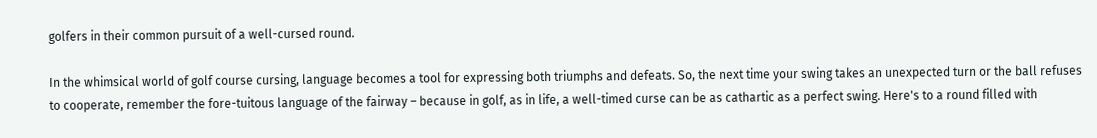golfers in their common pursuit of a well-cursed round.

In the whimsical world of golf course cursing, language becomes a tool for expressing both triumphs and defeats. So, the next time your swing takes an unexpected turn or the ball refuses to cooperate, remember the fore-tuitous language of the fairway – because in golf, as in life, a well-timed curse can be as cathartic as a perfect swing. Here's to a round filled with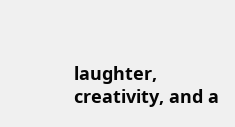laughter, creativity, and a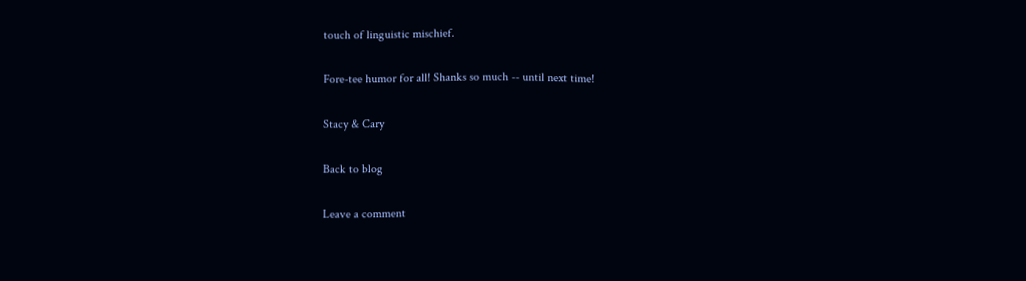touch of linguistic mischief.

Fore-tee humor for all! Shanks so much -- until next time!

Stacy & Cary

Back to blog

Leave a comment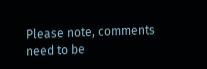Please note, comments need to be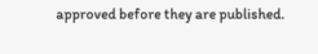approved before they are published.